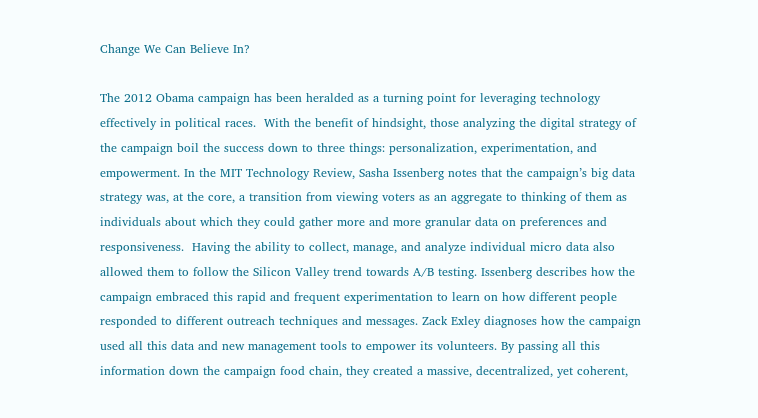Change We Can Believe In?

The 2012 Obama campaign has been heralded as a turning point for leveraging technology effectively in political races.  With the benefit of hindsight, those analyzing the digital strategy of the campaign boil the success down to three things: personalization, experimentation, and empowerment. In the MIT Technology Review, Sasha Issenberg notes that the campaign’s big data strategy was, at the core, a transition from viewing voters as an aggregate to thinking of them as individuals about which they could gather more and more granular data on preferences and responsiveness.  Having the ability to collect, manage, and analyze individual micro data also allowed them to follow the Silicon Valley trend towards A/B testing. Issenberg describes how the campaign embraced this rapid and frequent experimentation to learn on how different people responded to different outreach techniques and messages. Zack Exley diagnoses how the campaign used all this data and new management tools to empower its volunteers. By passing all this information down the campaign food chain, they created a massive, decentralized, yet coherent,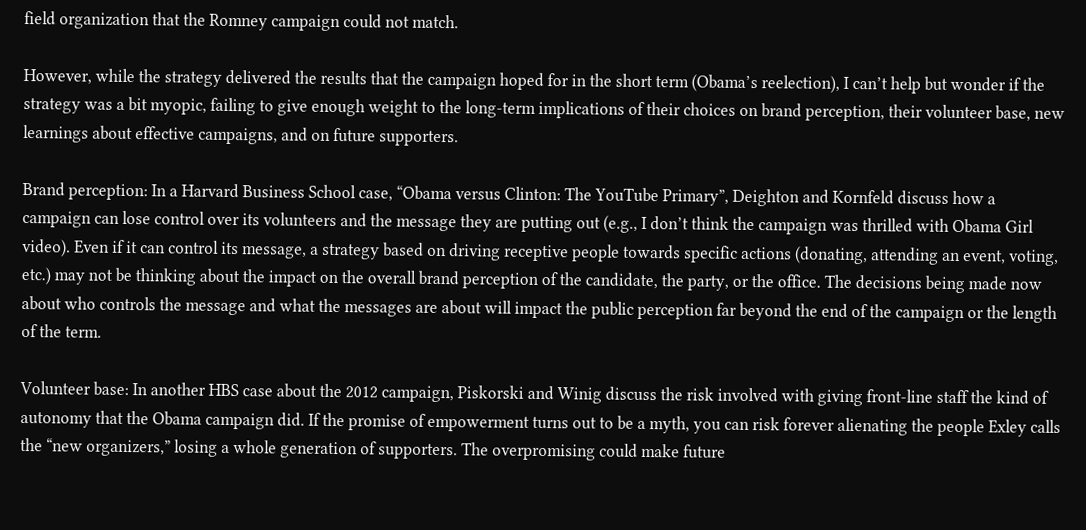field organization that the Romney campaign could not match.

However, while the strategy delivered the results that the campaign hoped for in the short term (Obama’s reelection), I can’t help but wonder if the strategy was a bit myopic, failing to give enough weight to the long-term implications of their choices on brand perception, their volunteer base, new learnings about effective campaigns, and on future supporters.

Brand perception: In a Harvard Business School case, “Obama versus Clinton: The YouTube Primary”, Deighton and Kornfeld discuss how a campaign can lose control over its volunteers and the message they are putting out (e.g., I don’t think the campaign was thrilled with Obama Girl video). Even if it can control its message, a strategy based on driving receptive people towards specific actions (donating, attending an event, voting, etc.) may not be thinking about the impact on the overall brand perception of the candidate, the party, or the office. The decisions being made now about who controls the message and what the messages are about will impact the public perception far beyond the end of the campaign or the length of the term.

Volunteer base: In another HBS case about the 2012 campaign, Piskorski and Winig discuss the risk involved with giving front-line staff the kind of autonomy that the Obama campaign did. If the promise of empowerment turns out to be a myth, you can risk forever alienating the people Exley calls the “new organizers,” losing a whole generation of supporters. The overpromising could make future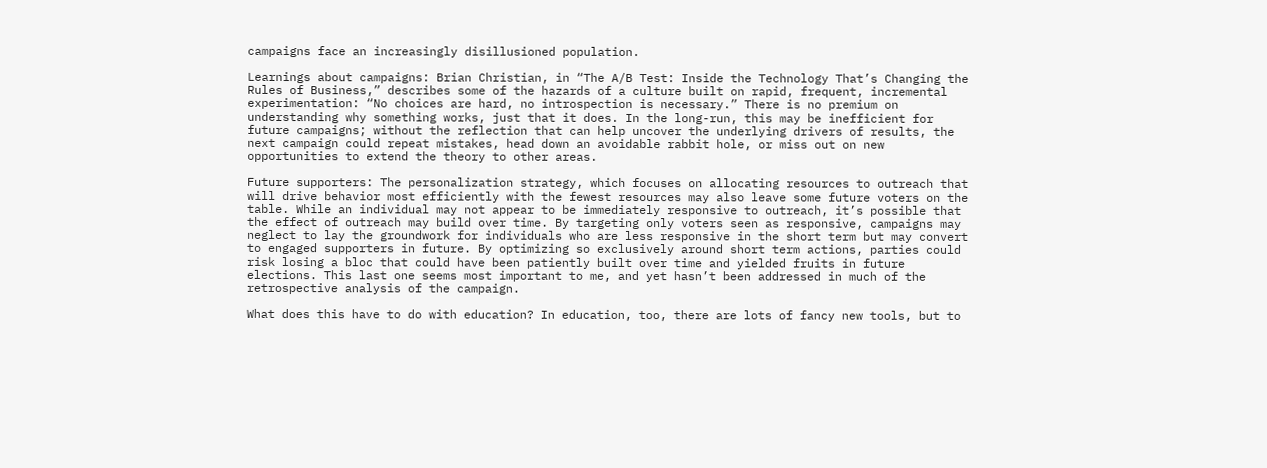campaigns face an increasingly disillusioned population.

Learnings about campaigns: Brian Christian, in “The A/B Test: Inside the Technology That’s Changing the Rules of Business,” describes some of the hazards of a culture built on rapid, frequent, incremental experimentation: “No choices are hard, no introspection is necessary.” There is no premium on understanding why something works, just that it does. In the long-run, this may be inefficient for future campaigns; without the reflection that can help uncover the underlying drivers of results, the next campaign could repeat mistakes, head down an avoidable rabbit hole, or miss out on new opportunities to extend the theory to other areas.

Future supporters: The personalization strategy, which focuses on allocating resources to outreach that will drive behavior most efficiently with the fewest resources may also leave some future voters on the table. While an individual may not appear to be immediately responsive to outreach, it’s possible that the effect of outreach may build over time. By targeting only voters seen as responsive, campaigns may neglect to lay the groundwork for individuals who are less responsive in the short term but may convert to engaged supporters in future. By optimizing so exclusively around short term actions, parties could risk losing a bloc that could have been patiently built over time and yielded fruits in future elections. This last one seems most important to me, and yet hasn’t been addressed in much of the retrospective analysis of the campaign.

What does this have to do with education? In education, too, there are lots of fancy new tools, but to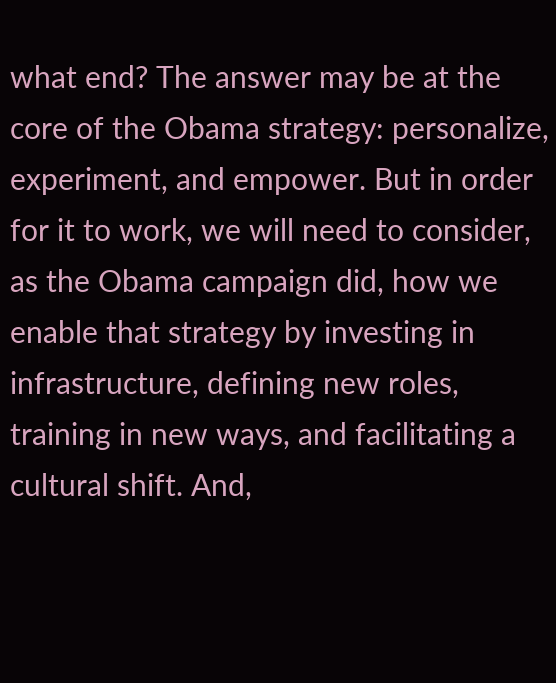what end? The answer may be at the core of the Obama strategy: personalize, experiment, and empower. But in order for it to work, we will need to consider, as the Obama campaign did, how we enable that strategy by investing in infrastructure, defining new roles, training in new ways, and facilitating a cultural shift. And,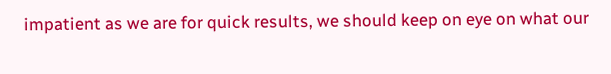impatient as we are for quick results, we should keep on eye on what our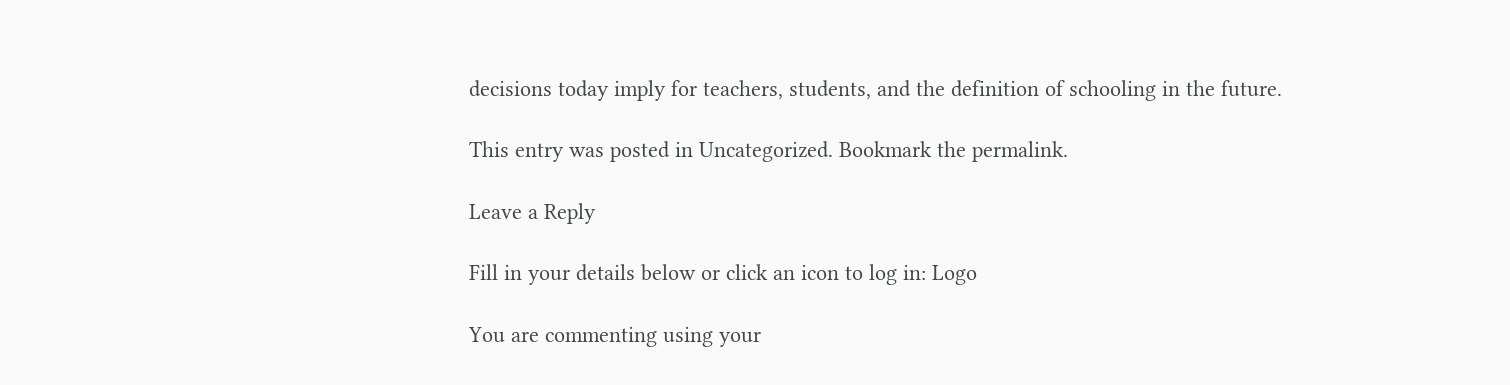decisions today imply for teachers, students, and the definition of schooling in the future.

This entry was posted in Uncategorized. Bookmark the permalink.

Leave a Reply

Fill in your details below or click an icon to log in: Logo

You are commenting using your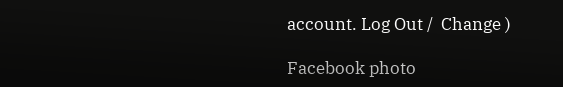account. Log Out /  Change )

Facebook photo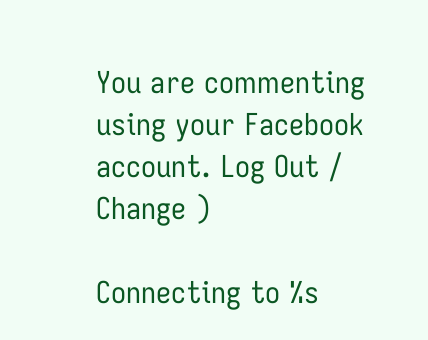You are commenting using your Facebook account. Log Out /  Change )

Connecting to %s